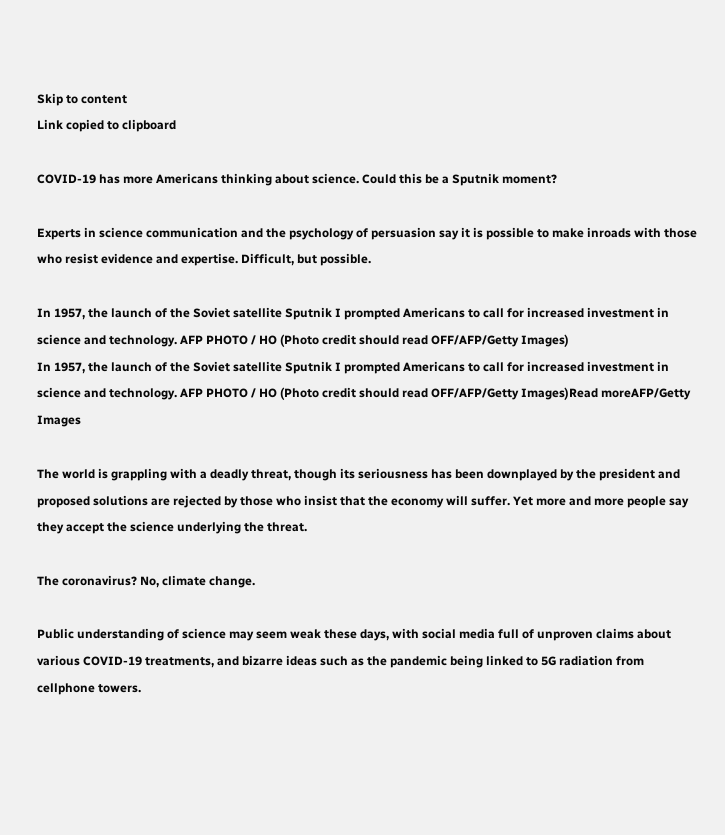Skip to content
Link copied to clipboard

COVID-19 has more Americans thinking about science. Could this be a Sputnik moment?

Experts in science communication and the psychology of persuasion say it is possible to make inroads with those who resist evidence and expertise. Difficult, but possible.

In 1957, the launch of the Soviet satellite Sputnik I prompted Americans to call for increased investment in science and technology. AFP PHOTO / HO (Photo credit should read OFF/AFP/Getty Images)
In 1957, the launch of the Soviet satellite Sputnik I prompted Americans to call for increased investment in science and technology. AFP PHOTO / HO (Photo credit should read OFF/AFP/Getty Images)Read moreAFP/Getty Images

The world is grappling with a deadly threat, though its seriousness has been downplayed by the president and proposed solutions are rejected by those who insist that the economy will suffer. Yet more and more people say they accept the science underlying the threat.

The coronavirus? No, climate change.

Public understanding of science may seem weak these days, with social media full of unproven claims about various COVID-19 treatments, and bizarre ideas such as the pandemic being linked to 5G radiation from cellphone towers.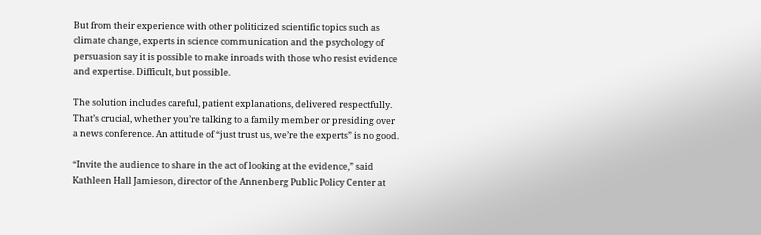But from their experience with other politicized scientific topics such as climate change, experts in science communication and the psychology of persuasion say it is possible to make inroads with those who resist evidence and expertise. Difficult, but possible.

The solution includes careful, patient explanations, delivered respectfully. That’s crucial, whether you’re talking to a family member or presiding over a news conference. An attitude of “just trust us, we’re the experts” is no good.

“Invite the audience to share in the act of looking at the evidence,” said Kathleen Hall Jamieson, director of the Annenberg Public Policy Center at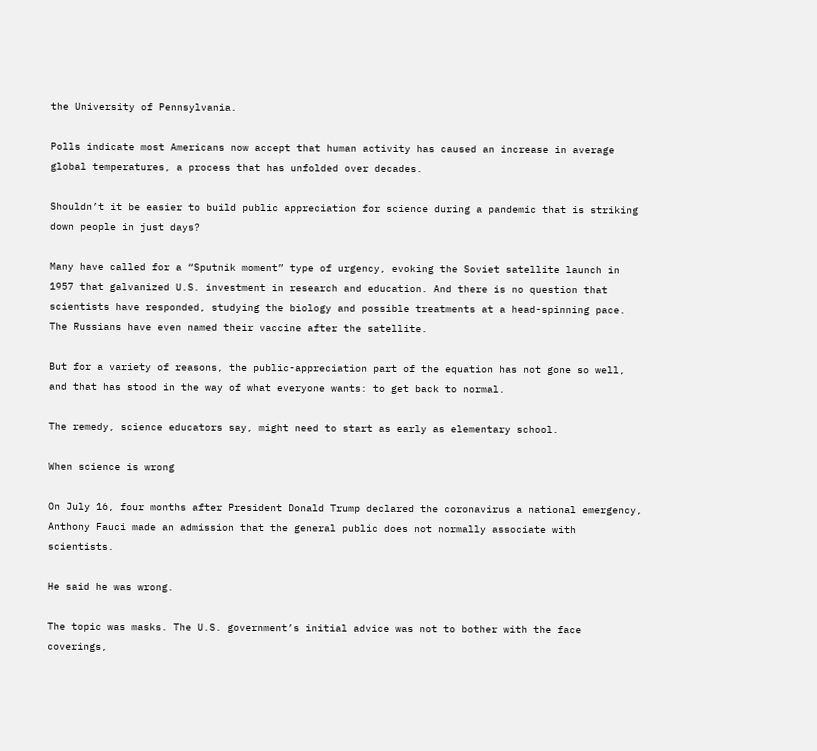the University of Pennsylvania.

Polls indicate most Americans now accept that human activity has caused an increase in average global temperatures, a process that has unfolded over decades.

Shouldn’t it be easier to build public appreciation for science during a pandemic that is striking down people in just days?

Many have called for a “Sputnik moment” type of urgency, evoking the Soviet satellite launch in 1957 that galvanized U.S. investment in research and education. And there is no question that scientists have responded, studying the biology and possible treatments at a head-spinning pace. The Russians have even named their vaccine after the satellite.

But for a variety of reasons, the public-appreciation part of the equation has not gone so well, and that has stood in the way of what everyone wants: to get back to normal.

The remedy, science educators say, might need to start as early as elementary school.

When science is wrong

On July 16, four months after President Donald Trump declared the coronavirus a national emergency, Anthony Fauci made an admission that the general public does not normally associate with scientists.

He said he was wrong.

The topic was masks. The U.S. government’s initial advice was not to bother with the face coverings,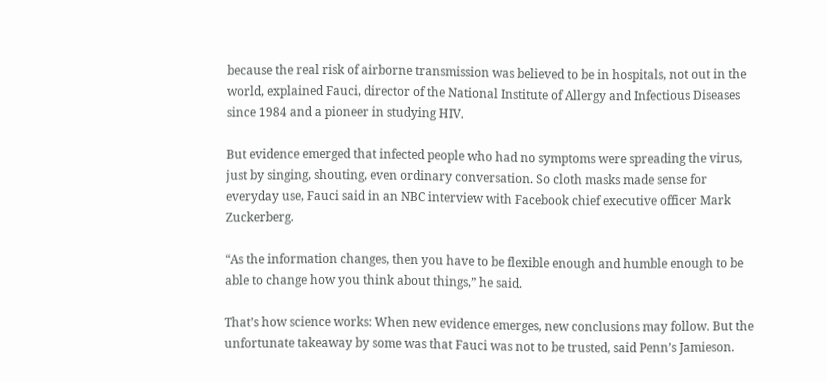because the real risk of airborne transmission was believed to be in hospitals, not out in the world, explained Fauci, director of the National Institute of Allergy and Infectious Diseases since 1984 and a pioneer in studying HIV.

But evidence emerged that infected people who had no symptoms were spreading the virus, just by singing, shouting, even ordinary conversation. So cloth masks made sense for everyday use, Fauci said in an NBC interview with Facebook chief executive officer Mark Zuckerberg.

“As the information changes, then you have to be flexible enough and humble enough to be able to change how you think about things,” he said.

That’s how science works: When new evidence emerges, new conclusions may follow. But the unfortunate takeaway by some was that Fauci was not to be trusted, said Penn’s Jamieson.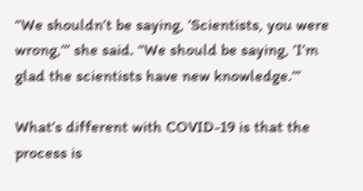“We shouldn’t be saying, ’Scientists, you were wrong,’” she said. “We should be saying, ’I’m glad the scientists have new knowledge.’”

What’s different with COVID-19 is that the process is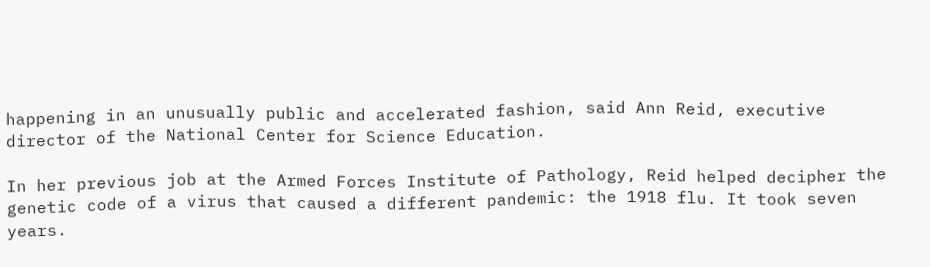happening in an unusually public and accelerated fashion, said Ann Reid, executive director of the National Center for Science Education.

In her previous job at the Armed Forces Institute of Pathology, Reid helped decipher the genetic code of a virus that caused a different pandemic: the 1918 flu. It took seven years.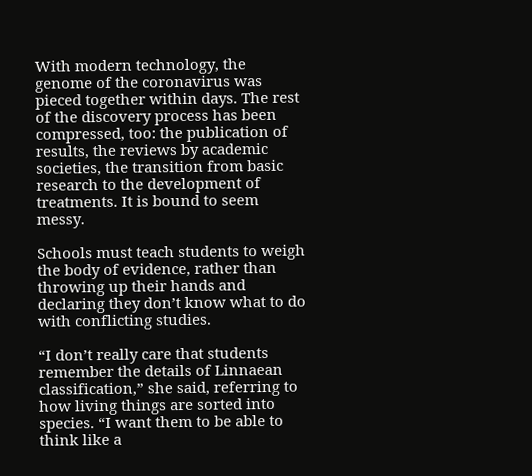With modern technology, the genome of the coronavirus was pieced together within days. The rest of the discovery process has been compressed, too: the publication of results, the reviews by academic societies, the transition from basic research to the development of treatments. It is bound to seem messy.

Schools must teach students to weigh the body of evidence, rather than throwing up their hands and declaring they don’t know what to do with conflicting studies.

“I don’t really care that students remember the details of Linnaean classification,” she said, referring to how living things are sorted into species. “I want them to be able to think like a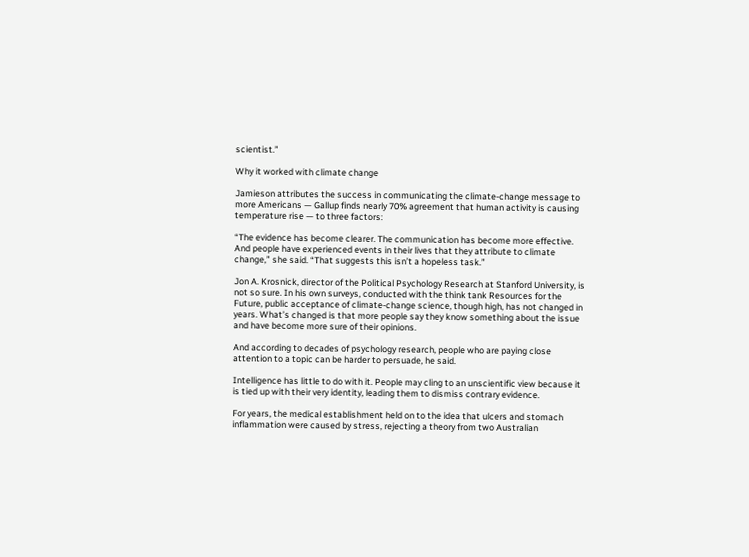scientist.”

Why it worked with climate change

Jamieson attributes the success in communicating the climate-change message to more Americans — Gallup finds nearly 70% agreement that human activity is causing temperature rise — to three factors:

“The evidence has become clearer. The communication has become more effective. And people have experienced events in their lives that they attribute to climate change,” she said. “That suggests this isn’t a hopeless task.”

Jon A. Krosnick, director of the Political Psychology Research at Stanford University, is not so sure. In his own surveys, conducted with the think tank Resources for the Future, public acceptance of climate-change science, though high, has not changed in years. What’s changed is that more people say they know something about the issue and have become more sure of their opinions.

And according to decades of psychology research, people who are paying close attention to a topic can be harder to persuade, he said.

Intelligence has little to do with it. People may cling to an unscientific view because it is tied up with their very identity, leading them to dismiss contrary evidence.

For years, the medical establishment held on to the idea that ulcers and stomach inflammation were caused by stress, rejecting a theory from two Australian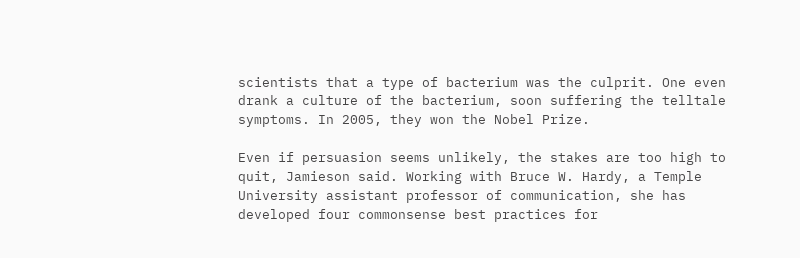scientists that a type of bacterium was the culprit. One even drank a culture of the bacterium, soon suffering the telltale symptoms. In 2005, they won the Nobel Prize.

Even if persuasion seems unlikely, the stakes are too high to quit, Jamieson said. Working with Bruce W. Hardy, a Temple University assistant professor of communication, she has developed four commonsense best practices for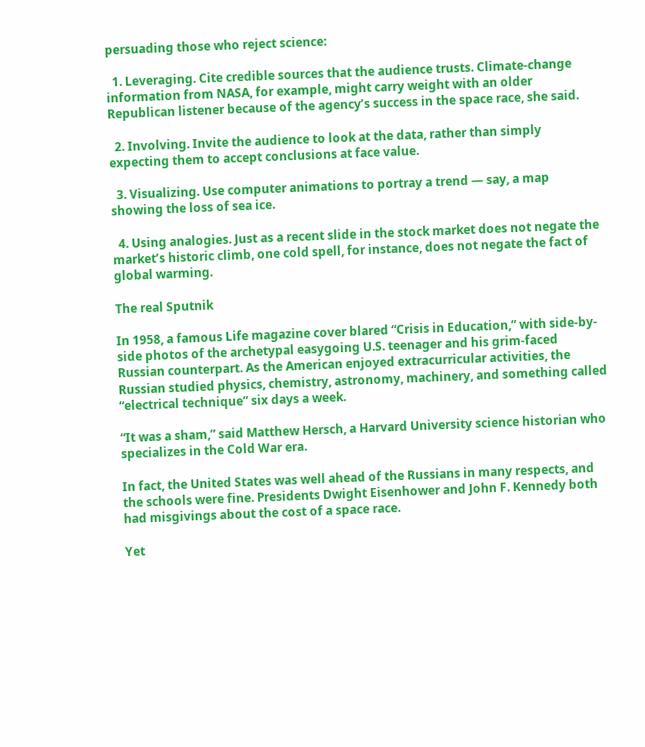persuading those who reject science:

  1. Leveraging. Cite credible sources that the audience trusts. Climate-change information from NASA, for example, might carry weight with an older Republican listener because of the agency’s success in the space race, she said.

  2. Involving. Invite the audience to look at the data, rather than simply expecting them to accept conclusions at face value.

  3. Visualizing. Use computer animations to portray a trend — say, a map showing the loss of sea ice.

  4. Using analogies. Just as a recent slide in the stock market does not negate the market’s historic climb, one cold spell, for instance, does not negate the fact of global warming.

The real Sputnik

In 1958, a famous Life magazine cover blared “Crisis in Education,” with side-by-side photos of the archetypal easygoing U.S. teenager and his grim-faced Russian counterpart. As the American enjoyed extracurricular activities, the Russian studied physics, chemistry, astronomy, machinery, and something called “electrical technique” six days a week.

“It was a sham,” said Matthew Hersch, a Harvard University science historian who specializes in the Cold War era.

In fact, the United States was well ahead of the Russians in many respects, and the schools were fine. Presidents Dwight Eisenhower and John F. Kennedy both had misgivings about the cost of a space race.

Yet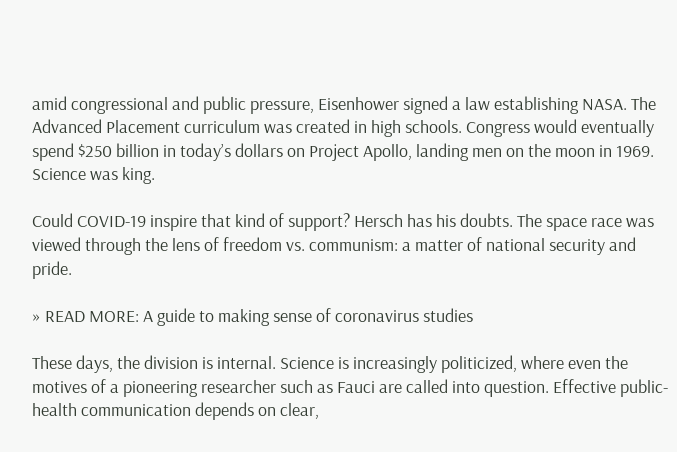amid congressional and public pressure, Eisenhower signed a law establishing NASA. The Advanced Placement curriculum was created in high schools. Congress would eventually spend $250 billion in today’s dollars on Project Apollo, landing men on the moon in 1969. Science was king.

Could COVID-19 inspire that kind of support? Hersch has his doubts. The space race was viewed through the lens of freedom vs. communism: a matter of national security and pride.

» READ MORE: A guide to making sense of coronavirus studies

These days, the division is internal. Science is increasingly politicized, where even the motives of a pioneering researcher such as Fauci are called into question. Effective public-health communication depends on clear,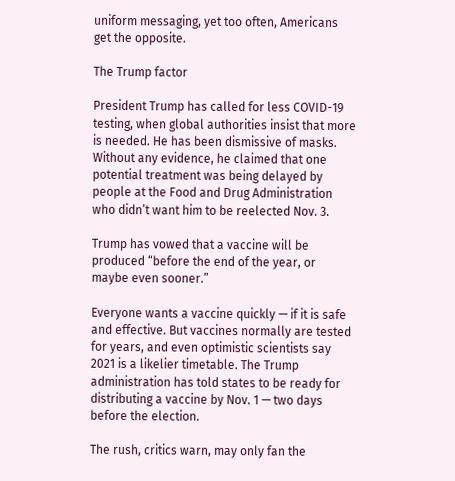uniform messaging, yet too often, Americans get the opposite.

The Trump factor

President Trump has called for less COVID-19 testing, when global authorities insist that more is needed. He has been dismissive of masks. Without any evidence, he claimed that one potential treatment was being delayed by people at the Food and Drug Administration who didn’t want him to be reelected Nov. 3.

Trump has vowed that a vaccine will be produced “before the end of the year, or maybe even sooner.”

Everyone wants a vaccine quickly — if it is safe and effective. But vaccines normally are tested for years, and even optimistic scientists say 2021 is a likelier timetable. The Trump administration has told states to be ready for distributing a vaccine by Nov. 1 — two days before the election.

The rush, critics warn, may only fan the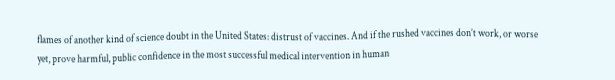flames of another kind of science doubt in the United States: distrust of vaccines. And if the rushed vaccines don’t work, or worse yet, prove harmful, public confidence in the most successful medical intervention in human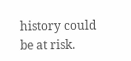history could be at risk.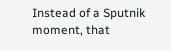Instead of a Sputnik moment, that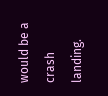would be a crash landing.